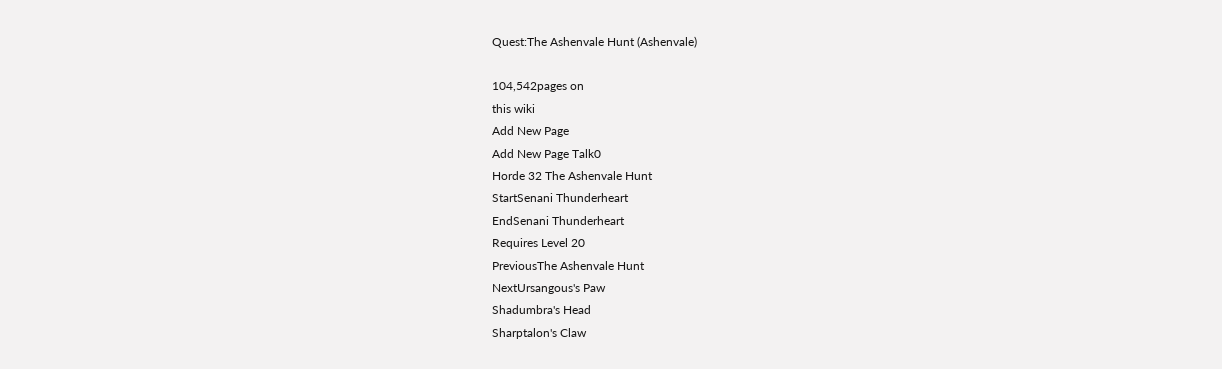Quest:The Ashenvale Hunt (Ashenvale)

104,542pages on
this wiki
Add New Page
Add New Page Talk0
Horde 32 The Ashenvale Hunt
StartSenani Thunderheart
EndSenani Thunderheart
Requires Level 20
PreviousThe Ashenvale Hunt
NextUrsangous's Paw
Shadumbra's Head
Sharptalon's Claw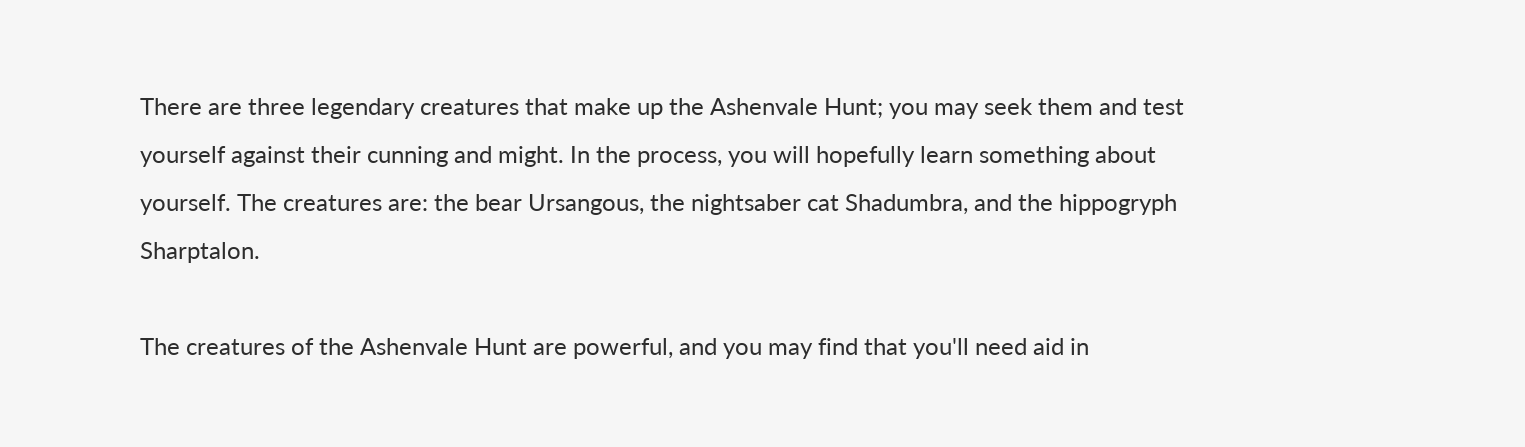There are three legendary creatures that make up the Ashenvale Hunt; you may seek them and test yourself against their cunning and might. In the process, you will hopefully learn something about yourself. The creatures are: the bear Ursangous, the nightsaber cat Shadumbra, and the hippogryph Sharptalon.

The creatures of the Ashenvale Hunt are powerful, and you may find that you'll need aid in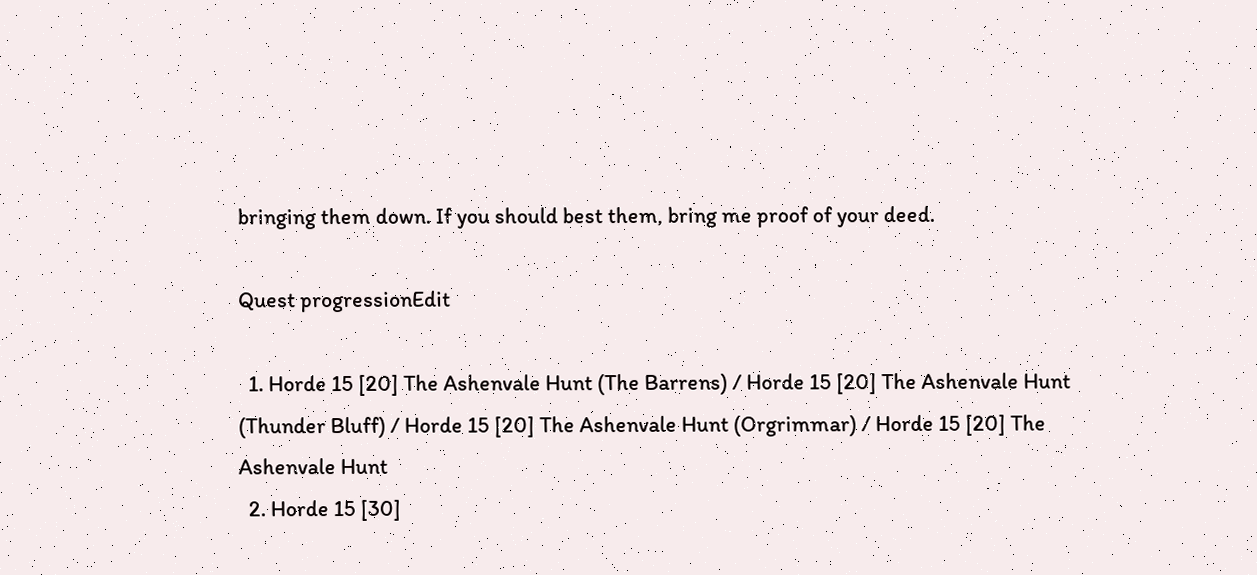bringing them down. If you should best them, bring me proof of your deed.

Quest progressionEdit

  1. Horde 15 [20] The Ashenvale Hunt (The Barrens) / Horde 15 [20] The Ashenvale Hunt (Thunder Bluff) / Horde 15 [20] The Ashenvale Hunt (Orgrimmar) / Horde 15 [20] The Ashenvale Hunt
  2. Horde 15 [30]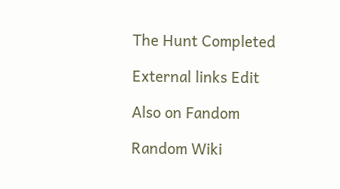The Hunt Completed

External links Edit

Also on Fandom

Random Wiki